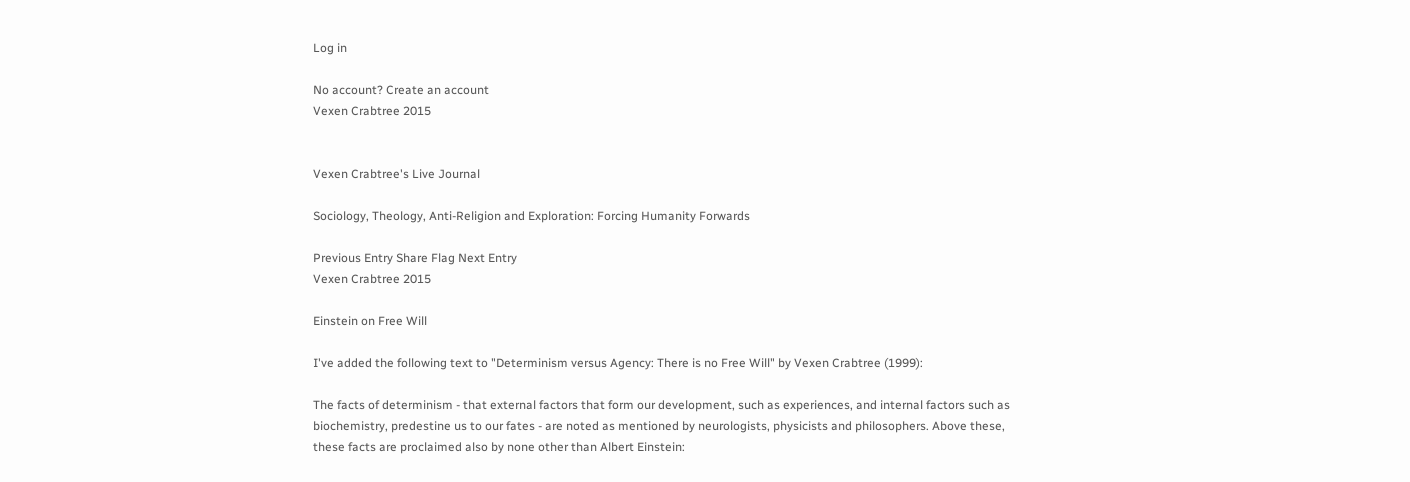Log in

No account? Create an account
Vexen Crabtree 2015


Vexen Crabtree's Live Journal

Sociology, Theology, Anti-Religion and Exploration: Forcing Humanity Forwards

Previous Entry Share Flag Next Entry
Vexen Crabtree 2015

Einstein on Free Will

I've added the following text to "Determinism versus Agency: There is no Free Will" by Vexen Crabtree (1999):

The facts of determinism - that external factors that form our development, such as experiences, and internal factors such as biochemistry, predestine us to our fates - are noted as mentioned by neurologists, physicists and philosophers. Above these, these facts are proclaimed also by none other than Albert Einstein: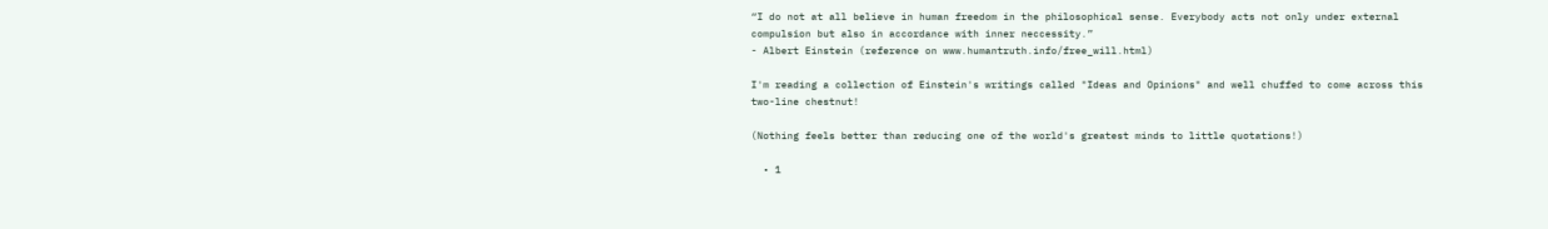“I do not at all believe in human freedom in the philosophical sense. Everybody acts not only under external compulsion but also in accordance with inner neccessity.”
- Albert Einstein (reference on www.humantruth.info/free_will.html)

I'm reading a collection of Einstein's writings called "Ideas and Opinions" and well chuffed to come across this two-line chestnut!

(Nothing feels better than reducing one of the world's greatest minds to little quotations!)

  • 1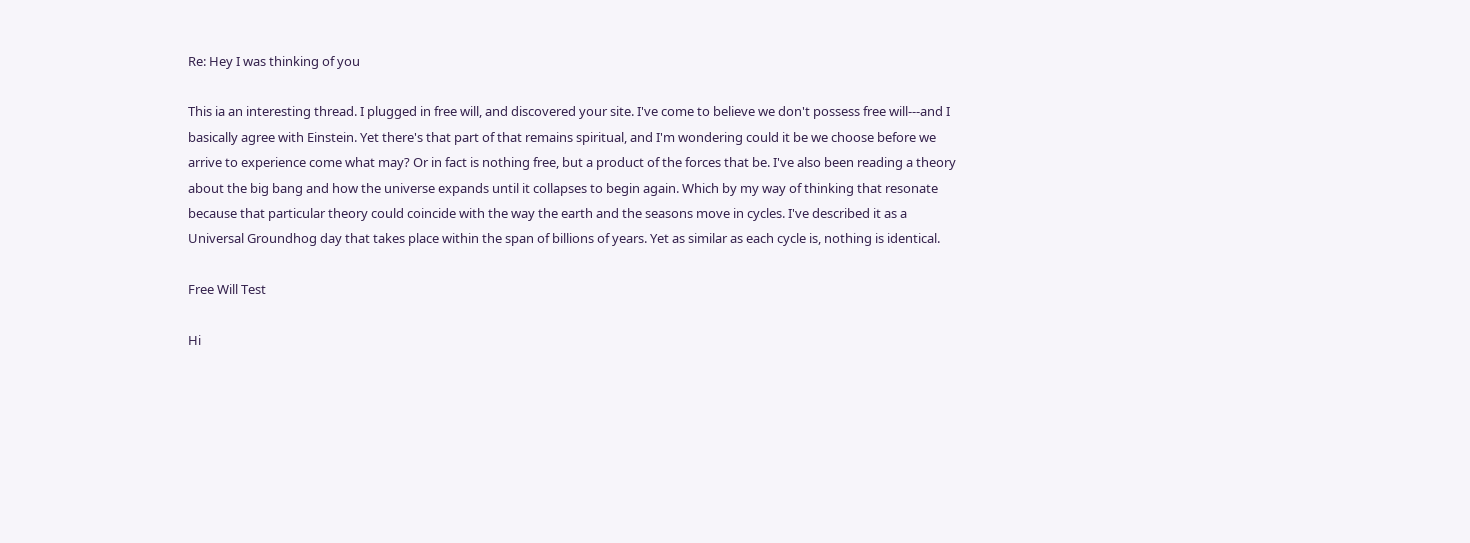Re: Hey I was thinking of you

This ia an interesting thread. I plugged in free will, and discovered your site. I've come to believe we don't possess free will---and I basically agree with Einstein. Yet there's that part of that remains spiritual, and I'm wondering could it be we choose before we arrive to experience come what may? Or in fact is nothing free, but a product of the forces that be. I've also been reading a theory about the big bang and how the universe expands until it collapses to begin again. Which by my way of thinking that resonate because that particular theory could coincide with the way the earth and the seasons move in cycles. I've described it as a Universal Groundhog day that takes place within the span of billions of years. Yet as similar as each cycle is, nothing is identical.

Free Will Test

Hi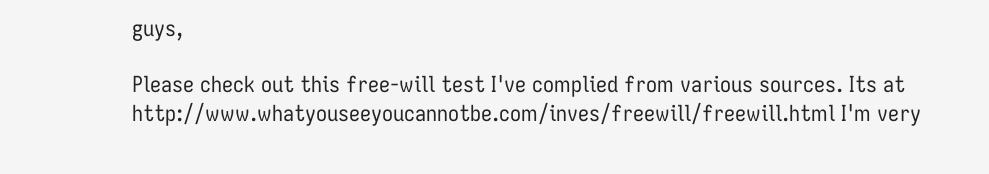guys,

Please check out this free-will test I've complied from various sources. Its at http://www.whatyouseeyoucannotbe.com/inves/freewill/freewill.html I'm very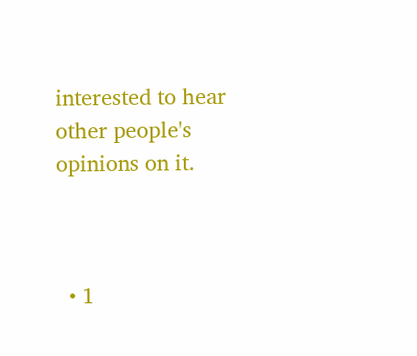interested to hear other people's opinions on it.



  • 1